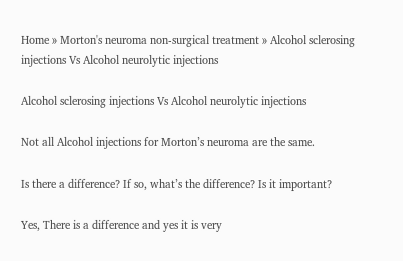Home » Morton's neuroma non-surgical treatment » Alcohol sclerosing injections Vs Alcohol neurolytic injections

Alcohol sclerosing injections Vs Alcohol neurolytic injections

Not all Alcohol injections for Morton’s neuroma are the same.

Is there a difference? If so, what’s the difference? Is it important?

Yes, There is a difference and yes it is very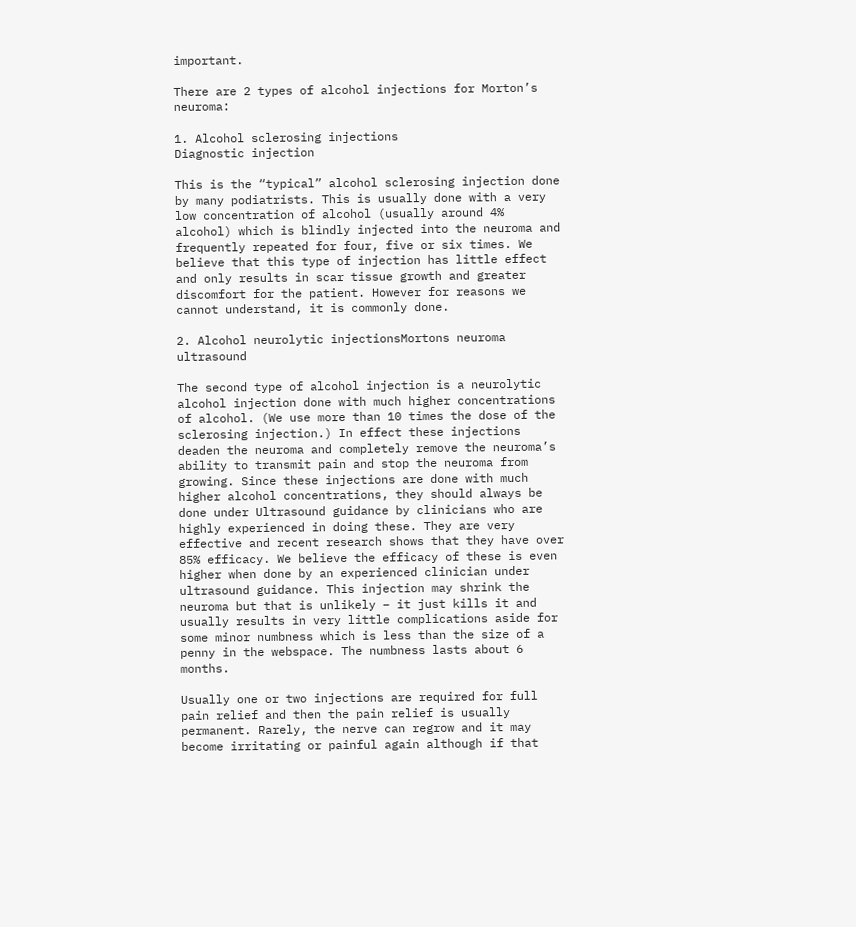important.

There are 2 types of alcohol injections for Morton’s neuroma:

1. Alcohol sclerosing injections
Diagnostic injection

This is the “typical” alcohol sclerosing injection done by many podiatrists. This is usually done with a very low concentration of alcohol (usually around 4% alcohol) which is blindly injected into the neuroma and frequently repeated for four, five or six times. We believe that this type of injection has little effect and only results in scar tissue growth and greater discomfort for the patient. However for reasons we cannot understand, it is commonly done.

2. Alcohol neurolytic injectionsMortons neuroma ultrasound

The second type of alcohol injection is a neurolytic alcohol injection done with much higher concentrations of alcohol. (We use more than 10 times the dose of the sclerosing injection.) In effect these injections deaden the neuroma and completely remove the neuroma’s ability to transmit pain and stop the neuroma from growing. Since these injections are done with much higher alcohol concentrations, they should always be done under Ultrasound guidance by clinicians who are highly experienced in doing these. They are very effective and recent research shows that they have over 85% efficacy. We believe the efficacy of these is even higher when done by an experienced clinician under ultrasound guidance. This injection may shrink the neuroma but that is unlikely – it just kills it and usually results in very little complications aside for some minor numbness which is less than the size of a penny in the webspace. The numbness lasts about 6 months.

Usually one or two injections are required for full pain relief and then the pain relief is usually permanent. Rarely, the nerve can regrow and it may become irritating or painful again although if that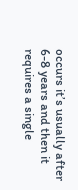occurs it’s usually after 6-8 years and then it requires a single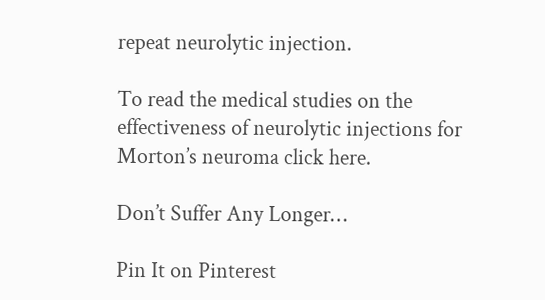repeat neurolytic injection.

To read the medical studies on the effectiveness of neurolytic injections for Morton’s neuroma click here.

Don’t Suffer Any Longer…

Pin It on Pinterest